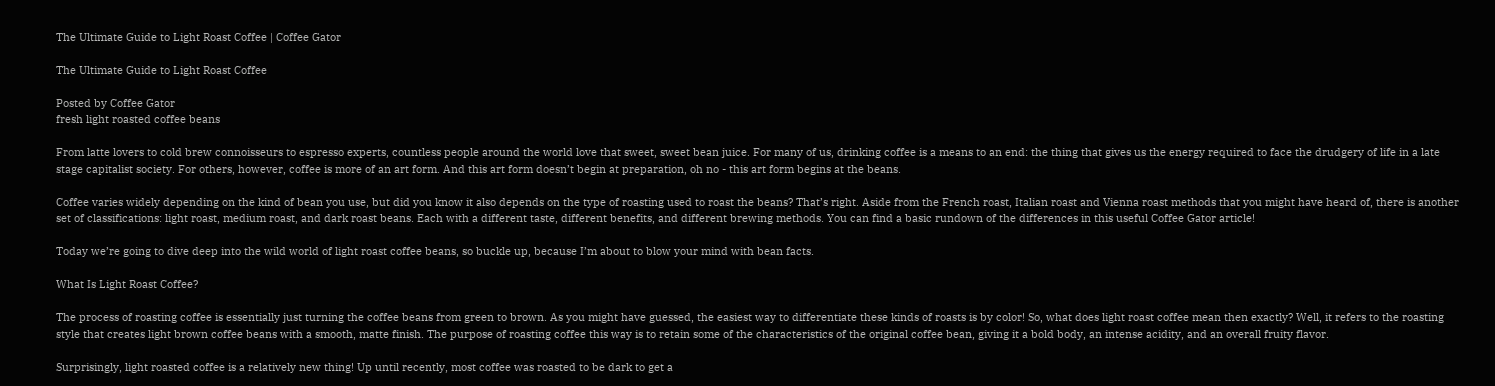The Ultimate Guide to Light Roast Coffee | Coffee Gator

The Ultimate Guide to Light Roast Coffee

Posted by Coffee Gator
fresh light roasted coffee beans

From latte lovers to cold brew connoisseurs to espresso experts, countless people around the world love that sweet, sweet bean juice. For many of us, drinking coffee is a means to an end: the thing that gives us the energy required to face the drudgery of life in a late stage capitalist society. For others, however, coffee is more of an art form. And this art form doesn’t begin at preparation, oh no - this art form begins at the beans.

Coffee varies widely depending on the kind of bean you use, but did you know it also depends on the type of roasting used to roast the beans? That’s right. Aside from the French roast, Italian roast and Vienna roast methods that you might have heard of, there is another set of classifications: light roast, medium roast, and dark roast beans. Each with a different taste, different benefits, and different brewing methods. You can find a basic rundown of the differences in this useful Coffee Gator article!

Today we’re going to dive deep into the wild world of light roast coffee beans, so buckle up, because I’m about to blow your mind with bean facts.

What Is Light Roast Coffee?

The process of roasting coffee is essentially just turning the coffee beans from green to brown. As you might have guessed, the easiest way to differentiate these kinds of roasts is by color! So, what does light roast coffee mean then exactly? Well, it refers to the roasting style that creates light brown coffee beans with a smooth, matte finish. The purpose of roasting coffee this way is to retain some of the characteristics of the original coffee bean, giving it a bold body, an intense acidity, and an overall fruity flavor.

Surprisingly, light roasted coffee is a relatively new thing! Up until recently, most coffee was roasted to be dark to get a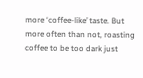more ‘coffee-like’ taste. But more often than not, roasting coffee to be too dark just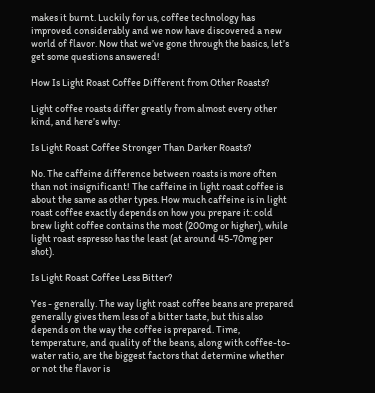makes it burnt. Luckily for us, coffee technology has improved considerably and we now have discovered a new world of flavor. Now that we’ve gone through the basics, let’s get some questions answered!

How Is Light Roast Coffee Different from Other Roasts?

Light coffee roasts differ greatly from almost every other kind, and here’s why:

Is Light Roast Coffee Stronger Than Darker Roasts?

No. The caffeine difference between roasts is more often than not insignificant! The caffeine in light roast coffee is about the same as other types. How much caffeine is in light roast coffee exactly depends on how you prepare it: cold brew light coffee contains the most (200mg or higher), while light roast espresso has the least (at around 45-70mg per shot).

Is Light Roast Coffee Less Bitter?

Yes - generally. The way light roast coffee beans are prepared generally gives them less of a bitter taste, but this also depends on the way the coffee is prepared. Time, temperature, and quality of the beans, along with coffee-to-water ratio, are the biggest factors that determine whether or not the flavor is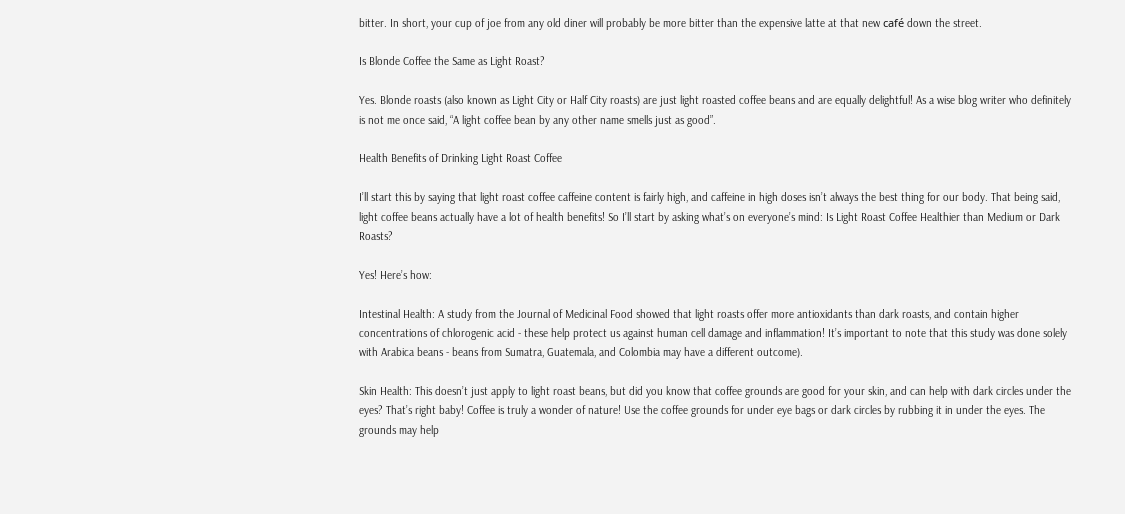bitter. In short, your cup of joe from any old diner will probably be more bitter than the expensive latte at that new café down the street.

Is Blonde Coffee the Same as Light Roast?

Yes. Blonde roasts (also known as Light City or Half City roasts) are just light roasted coffee beans and are equally delightful! As a wise blog writer who definitely is not me once said, “A light coffee bean by any other name smells just as good”.

Health Benefits of Drinking Light Roast Coffee

I’ll start this by saying that light roast coffee caffeine content is fairly high, and caffeine in high doses isn’t always the best thing for our body. That being said, light coffee beans actually have a lot of health benefits! So I’ll start by asking what’s on everyone’s mind: Is Light Roast Coffee Healthier than Medium or Dark Roasts?

Yes! Here’s how:

Intestinal Health: A study from the Journal of Medicinal Food showed that light roasts offer more antioxidants than dark roasts, and contain higher concentrations of chlorogenic acid - these help protect us against human cell damage and inflammation! It’s important to note that this study was done solely with Arabica beans - beans from Sumatra, Guatemala, and Colombia may have a different outcome).

Skin Health: This doesn’t just apply to light roast beans, but did you know that coffee grounds are good for your skin, and can help with dark circles under the eyes? That’s right baby! Coffee is truly a wonder of nature! Use the coffee grounds for under eye bags or dark circles by rubbing it in under the eyes. The grounds may help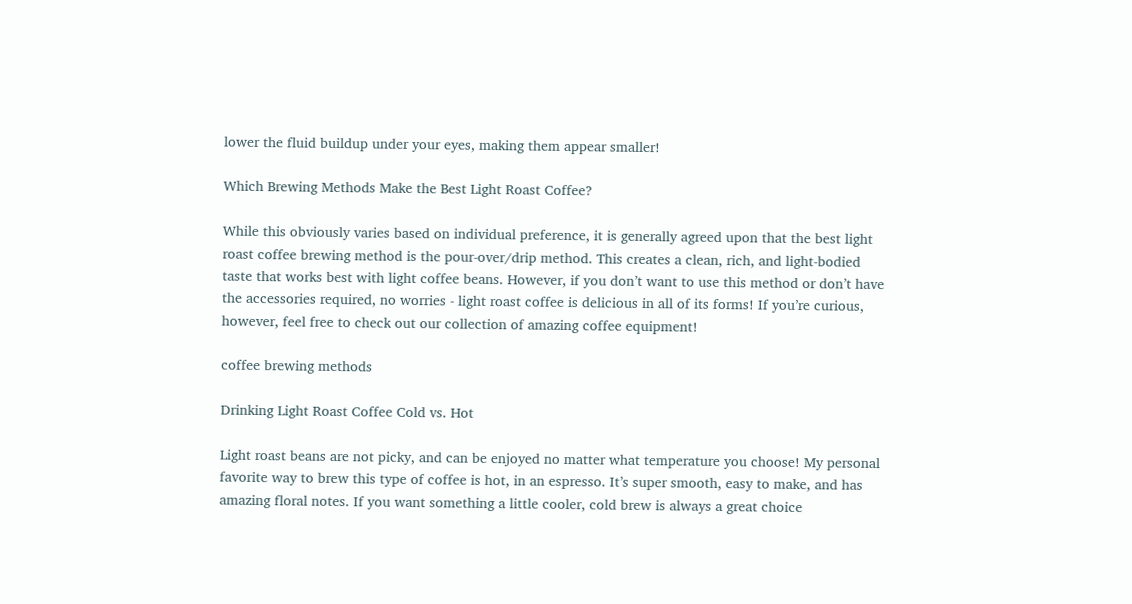lower the fluid buildup under your eyes, making them appear smaller!

Which Brewing Methods Make the Best Light Roast Coffee?

While this obviously varies based on individual preference, it is generally agreed upon that the best light roast coffee brewing method is the pour-over/drip method. This creates a clean, rich, and light-bodied taste that works best with light coffee beans. However, if you don’t want to use this method or don’t have the accessories required, no worries - light roast coffee is delicious in all of its forms! If you’re curious, however, feel free to check out our collection of amazing coffee equipment!

coffee brewing methods

Drinking Light Roast Coffee Cold vs. Hot

Light roast beans are not picky, and can be enjoyed no matter what temperature you choose! My personal favorite way to brew this type of coffee is hot, in an espresso. It’s super smooth, easy to make, and has amazing floral notes. If you want something a little cooler, cold brew is always a great choice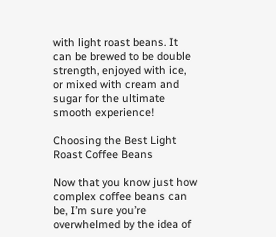with light roast beans. It can be brewed to be double strength, enjoyed with ice, or mixed with cream and sugar for the ultimate smooth experience!

Choosing the Best Light Roast Coffee Beans

Now that you know just how complex coffee beans can be, I’m sure you’re overwhelmed by the idea of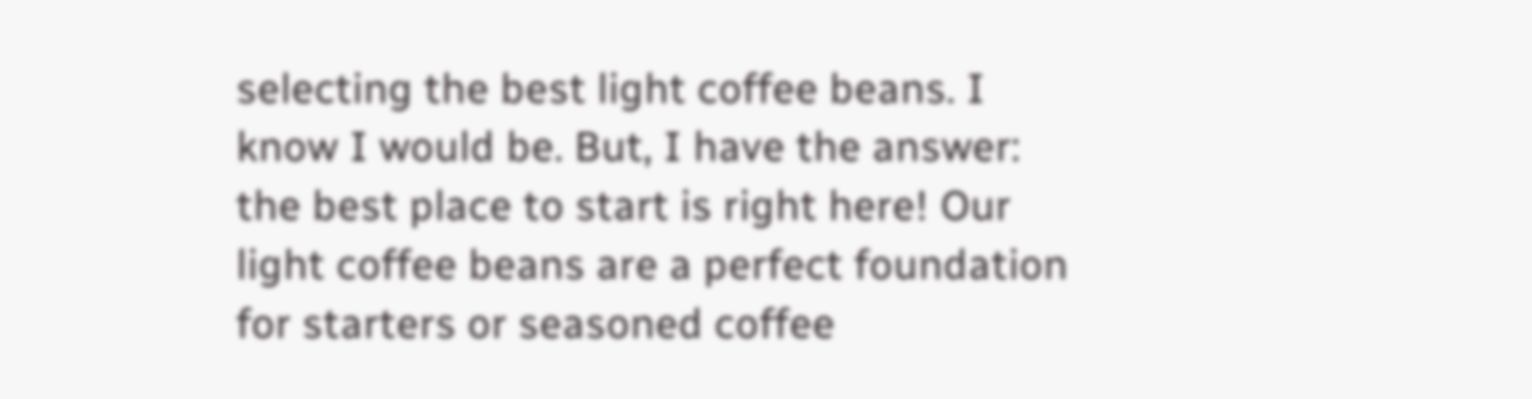selecting the best light coffee beans. I know I would be. But, I have the answer: the best place to start is right here! Our light coffee beans are a perfect foundation for starters or seasoned coffee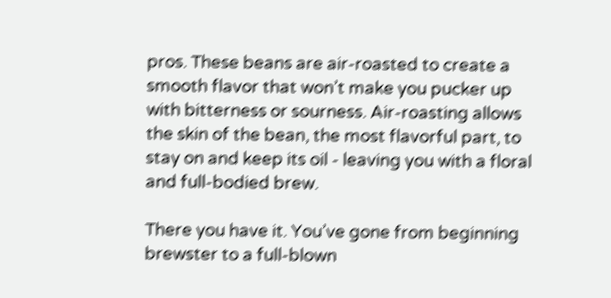pros. These beans are air-roasted to create a smooth flavor that won’t make you pucker up with bitterness or sourness. Air-roasting allows the skin of the bean, the most flavorful part, to stay on and keep its oil - leaving you with a floral and full-bodied brew.

There you have it. You’ve gone from beginning brewster to a full-blown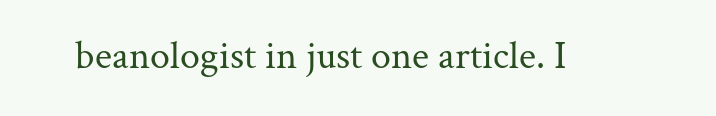beanologist in just one article. I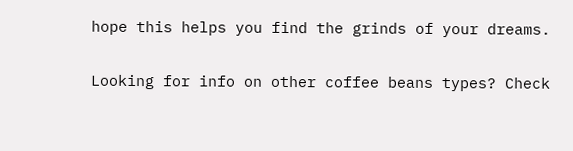hope this helps you find the grinds of your dreams.


Looking for info on other coffee beans types? Check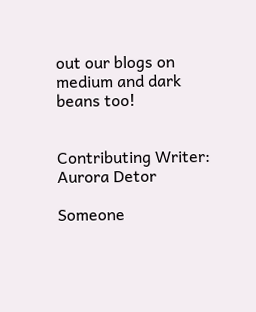out our blogs on medium and dark beans too!


Contributing Writer: Aurora Detor

Someone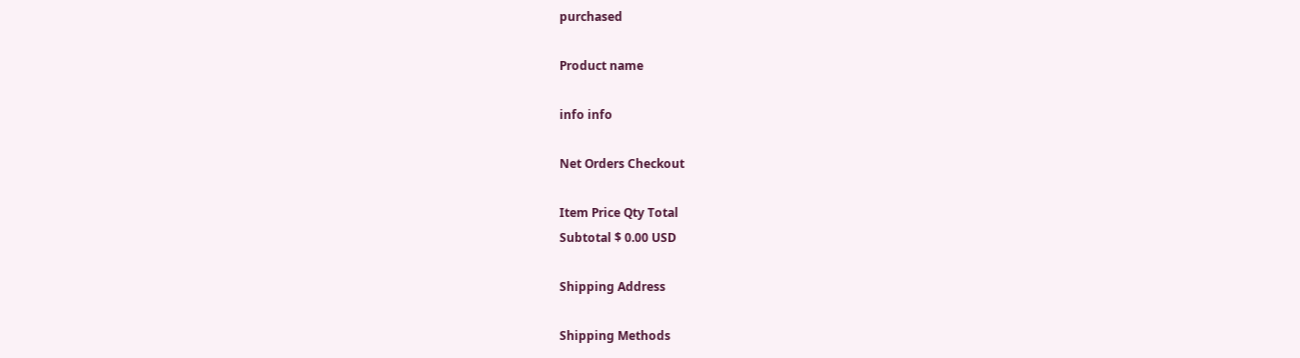purchased

Product name

info info

Net Orders Checkout

Item Price Qty Total
Subtotal $ 0.00 USD

Shipping Address

Shipping Methods